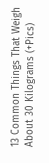13 Common Things That Weigh About 30 Kilograms (+Pics)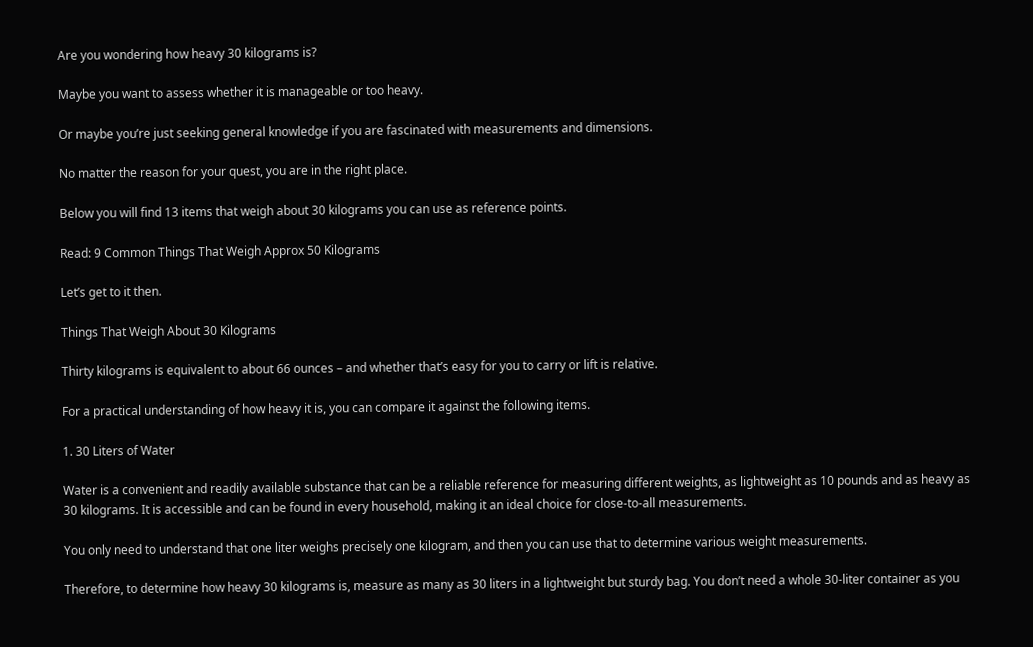Are you wondering how heavy 30 kilograms is?

Maybe you want to assess whether it is manageable or too heavy.

Or maybe you’re just seeking general knowledge if you are fascinated with measurements and dimensions.

No matter the reason for your quest, you are in the right place.

Below you will find 13 items that weigh about 30 kilograms you can use as reference points.

Read: 9 Common Things That Weigh Approx 50 Kilograms

Let’s get to it then.

Things That Weigh About 30 Kilograms

Thirty kilograms is equivalent to about 66 ounces – and whether that’s easy for you to carry or lift is relative.

For a practical understanding of how heavy it is, you can compare it against the following items.

1. 30 Liters of Water

Water is a convenient and readily available substance that can be a reliable reference for measuring different weights, as lightweight as 10 pounds and as heavy as 30 kilograms. It is accessible and can be found in every household, making it an ideal choice for close-to-all measurements.

You only need to understand that one liter weighs precisely one kilogram, and then you can use that to determine various weight measurements.

Therefore, to determine how heavy 30 kilograms is, measure as many as 30 liters in a lightweight but sturdy bag. You don’t need a whole 30-liter container as you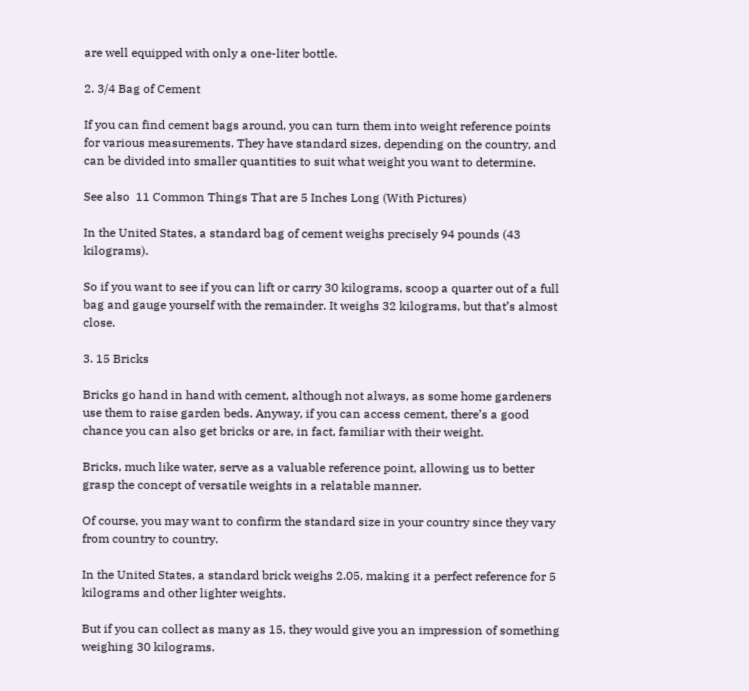are well equipped with only a one-liter bottle.

2. 3/4 Bag of Cement

If you can find cement bags around, you can turn them into weight reference points for various measurements. They have standard sizes, depending on the country, and can be divided into smaller quantities to suit what weight you want to determine.

See also  11 Common Things That are 5 Inches Long (With Pictures)

In the United States, a standard bag of cement weighs precisely 94 pounds (43 kilograms).

So if you want to see if you can lift or carry 30 kilograms, scoop a quarter out of a full bag and gauge yourself with the remainder. It weighs 32 kilograms, but that’s almost close.

3. 15 Bricks

Bricks go hand in hand with cement, although not always, as some home gardeners use them to raise garden beds. Anyway, if you can access cement, there’s a good chance you can also get bricks or are, in fact, familiar with their weight.

Bricks, much like water, serve as a valuable reference point, allowing us to better grasp the concept of versatile weights in a relatable manner.

Of course, you may want to confirm the standard size in your country since they vary from country to country.

In the United States, a standard brick weighs 2.05, making it a perfect reference for 5 kilograms and other lighter weights.

But if you can collect as many as 15, they would give you an impression of something weighing 30 kilograms.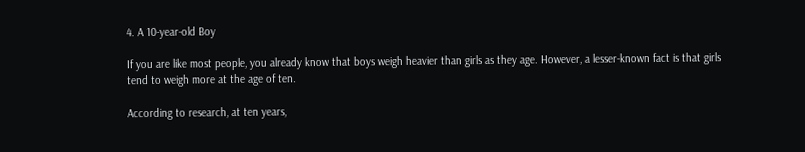4. A 10-year-old Boy

If you are like most people, you already know that boys weigh heavier than girls as they age. However, a lesser-known fact is that girls tend to weigh more at the age of ten.

According to research, at ten years,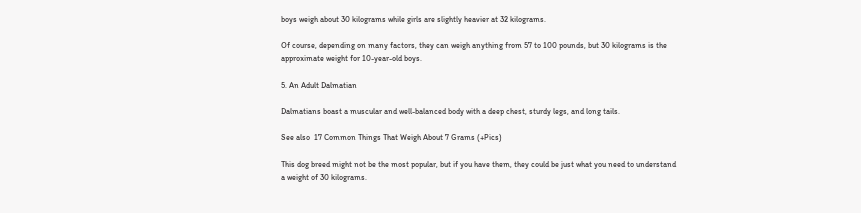boys weigh about 30 kilograms while girls are slightly heavier at 32 kilograms.

Of course, depending on many factors, they can weigh anything from 57 to 100 pounds, but 30 kilograms is the approximate weight for 10-year-old boys.

5. An Adult Dalmatian

Dalmatians boast a muscular and well-balanced body with a deep chest, sturdy legs, and long tails.

See also  17 Common Things That Weigh About 7 Grams (+Pics)

This dog breed might not be the most popular, but if you have them, they could be just what you need to understand a weight of 30 kilograms.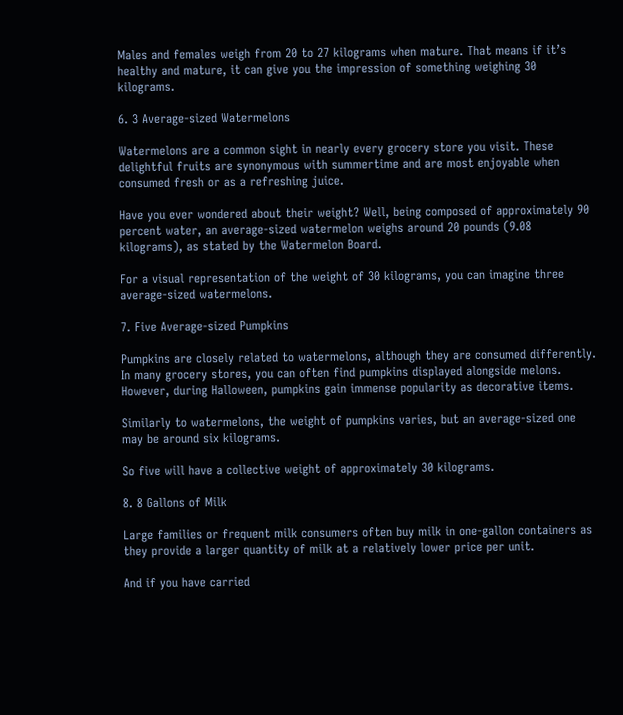Males and females weigh from 20 to 27 kilograms when mature. That means if it’s healthy and mature, it can give you the impression of something weighing 30 kilograms.

6. 3 Average-sized Watermelons

Watermelons are a common sight in nearly every grocery store you visit. These delightful fruits are synonymous with summertime and are most enjoyable when consumed fresh or as a refreshing juice.

Have you ever wondered about their weight? Well, being composed of approximately 90 percent water, an average-sized watermelon weighs around 20 pounds (9.08 kilograms), as stated by the Watermelon Board.

For a visual representation of the weight of 30 kilograms, you can imagine three average-sized watermelons.

7. Five Average-sized Pumpkins

Pumpkins are closely related to watermelons, although they are consumed differently. In many grocery stores, you can often find pumpkins displayed alongside melons. However, during Halloween, pumpkins gain immense popularity as decorative items.

Similarly to watermelons, the weight of pumpkins varies, but an average-sized one may be around six kilograms.

So five will have a collective weight of approximately 30 kilograms.

8. 8 Gallons of Milk

Large families or frequent milk consumers often buy milk in one-gallon containers as they provide a larger quantity of milk at a relatively lower price per unit.

And if you have carried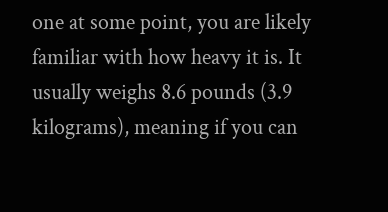one at some point, you are likely familiar with how heavy it is. It usually weighs 8.6 pounds (3.9 kilograms), meaning if you can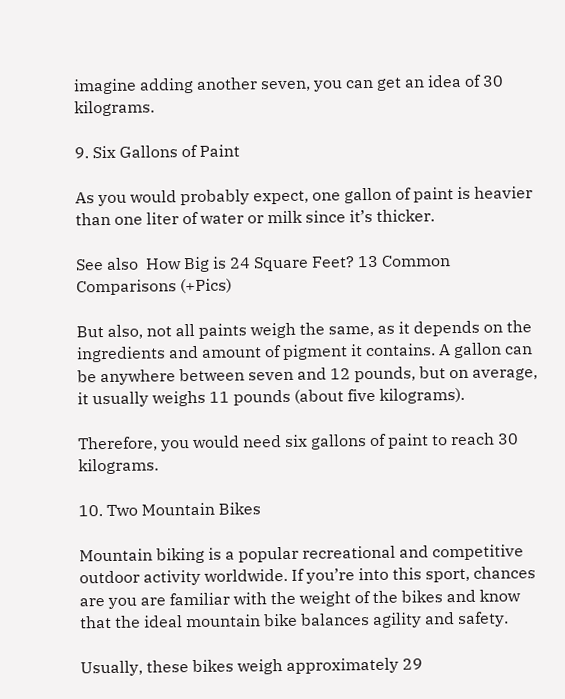imagine adding another seven, you can get an idea of 30 kilograms.

9. Six Gallons of Paint

As you would probably expect, one gallon of paint is heavier than one liter of water or milk since it’s thicker.

See also  How Big is 24 Square Feet? 13 Common Comparisons (+Pics)

But also, not all paints weigh the same, as it depends on the ingredients and amount of pigment it contains. A gallon can be anywhere between seven and 12 pounds, but on average, it usually weighs 11 pounds (about five kilograms).

Therefore, you would need six gallons of paint to reach 30 kilograms.

10. Two Mountain Bikes

Mountain biking is a popular recreational and competitive outdoor activity worldwide. If you’re into this sport, chances are you are familiar with the weight of the bikes and know that the ideal mountain bike balances agility and safety.

Usually, these bikes weigh approximately 29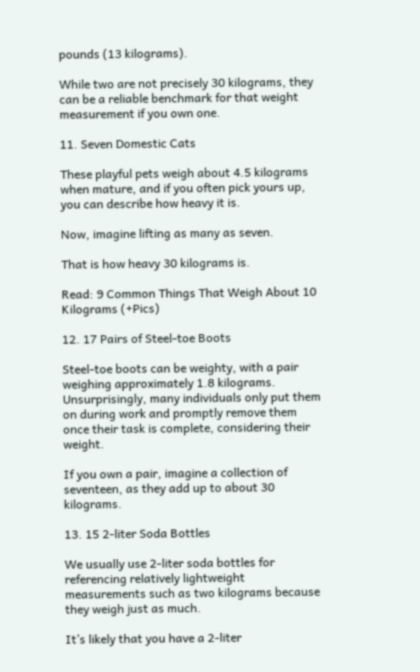pounds (13 kilograms).

While two are not precisely 30 kilograms, they can be a reliable benchmark for that weight measurement if you own one.

11. Seven Domestic Cats

These playful pets weigh about 4.5 kilograms when mature, and if you often pick yours up, you can describe how heavy it is.

Now, imagine lifting as many as seven.

That is how heavy 30 kilograms is.

Read: 9 Common Things That Weigh About 10 Kilograms (+Pics)

12. 17 Pairs of Steel-toe Boots

Steel-toe boots can be weighty, with a pair weighing approximately 1.8 kilograms. Unsurprisingly, many individuals only put them on during work and promptly remove them once their task is complete, considering their weight.

If you own a pair, imagine a collection of seventeen, as they add up to about 30 kilograms.

13. 15 2-liter Soda Bottles

We usually use 2-liter soda bottles for referencing relatively lightweight measurements such as two kilograms because they weigh just as much.

It’s likely that you have a 2-liter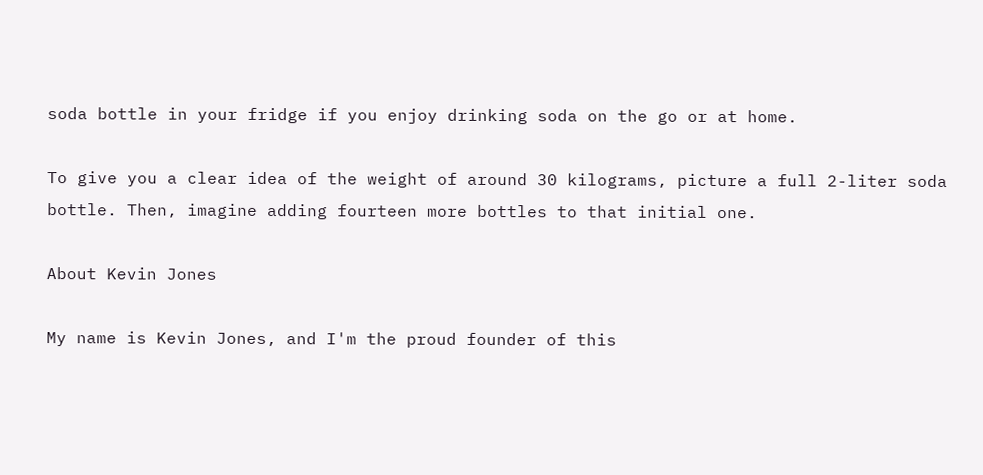soda bottle in your fridge if you enjoy drinking soda on the go or at home.

To give you a clear idea of the weight of around 30 kilograms, picture a full 2-liter soda bottle. Then, imagine adding fourteen more bottles to that initial one.

About Kevin Jones

My name is Kevin Jones, and I'm the proud founder of this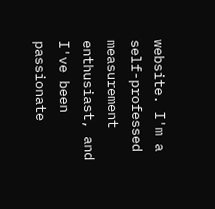website. I'm a self-professed measurement enthusiast, and I've been passionate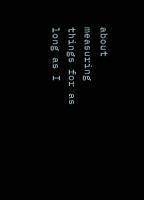about measuring things for as long as I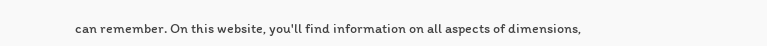can remember. On this website, you'll find information on all aspects of dimensions,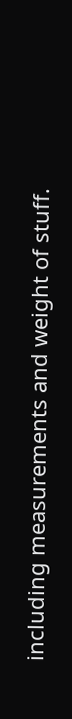including measurements and weight of stuff.